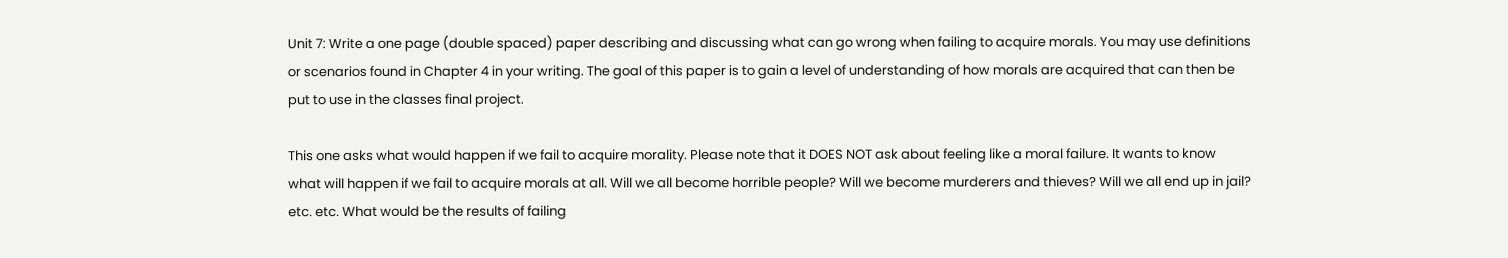Unit 7: Write a one page (double spaced) paper describing and discussing what can go wrong when failing to acquire morals. You may use definitions or scenarios found in Chapter 4 in your writing. The goal of this paper is to gain a level of understanding of how morals are acquired that can then be put to use in the classes final project.

This one asks what would happen if we fail to acquire morality. Please note that it DOES NOT ask about feeling like a moral failure. It wants to know what will happen if we fail to acquire morals at all. Will we all become horrible people? Will we become murderers and thieves? Will we all end up in jail? etc. etc. What would be the results of failing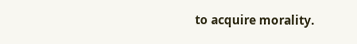to acquire morality.